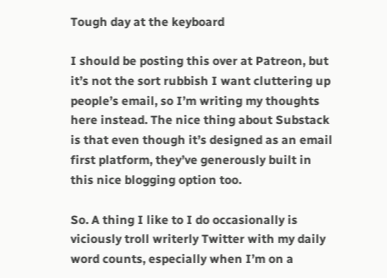Tough day at the keyboard

I should be posting this over at Patreon, but it’s not the sort rubbish I want cluttering up people’s email, so I’m writing my thoughts here instead. The nice thing about Substack is that even though it’s designed as an email first platform, they’ve generously built in this nice blogging option too.

So. A thing I like to I do occasionally is viciously troll writerly Twitter with my daily word counts, especially when I’m on a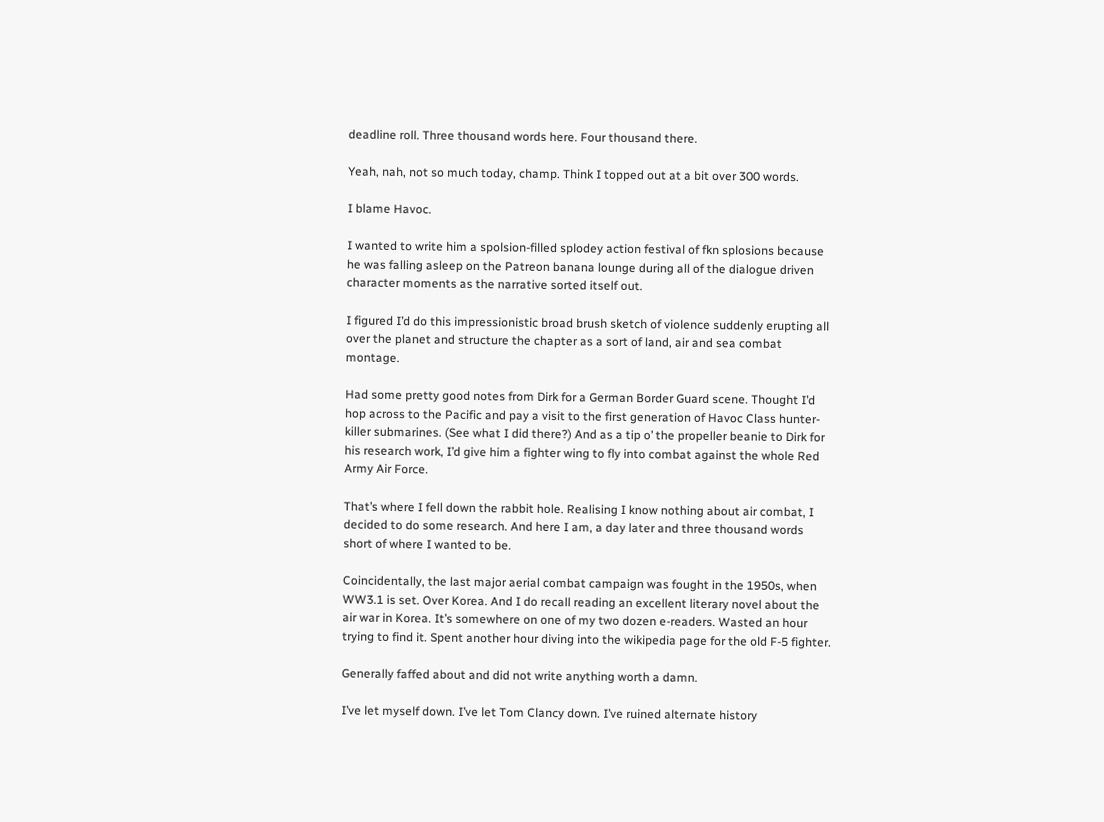deadline roll. Three thousand words here. Four thousand there.

Yeah, nah, not so much today, champ. Think I topped out at a bit over 300 words.

I blame Havoc.

I wanted to write him a spolsion-filled splodey action festival of fkn splosions because he was falling asleep on the Patreon banana lounge during all of the dialogue driven character moments as the narrative sorted itself out.

I figured I’d do this impressionistic broad brush sketch of violence suddenly erupting all over the planet and structure the chapter as a sort of land, air and sea combat montage.

Had some pretty good notes from Dirk for a German Border Guard scene. Thought I’d hop across to the Pacific and pay a visit to the first generation of Havoc Class hunter-killer submarines. (See what I did there?) And as a tip o’ the propeller beanie to Dirk for his research work, I’d give him a fighter wing to fly into combat against the whole Red Army Air Force.

That’s where I fell down the rabbit hole. Realising I know nothing about air combat, I decided to do some research. And here I am, a day later and three thousand words short of where I wanted to be.

Coincidentally, the last major aerial combat campaign was fought in the 1950s, when WW3.1 is set. Over Korea. And I do recall reading an excellent literary novel about the air war in Korea. It’s somewhere on one of my two dozen e-readers. Wasted an hour trying to find it. Spent another hour diving into the wikipedia page for the old F-5 fighter.

Generally faffed about and did not write anything worth a damn.

I’ve let myself down. I’ve let Tom Clancy down. I’ve ruined alternate history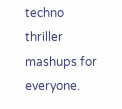techno thriller mashups for everyone.